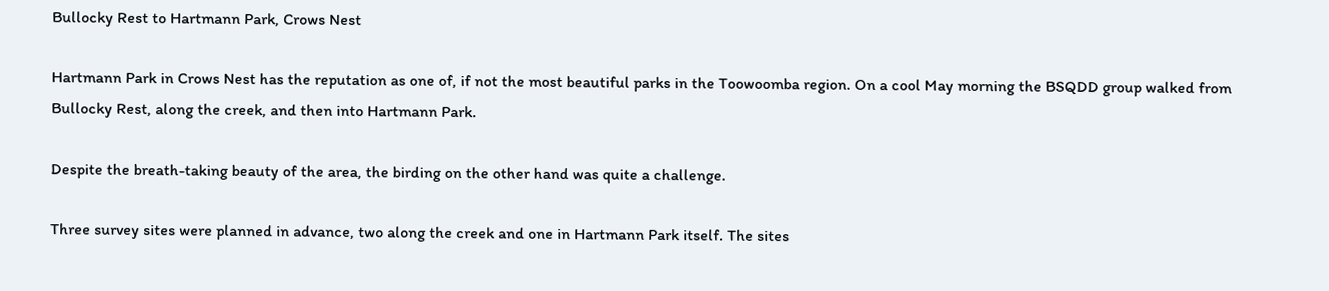Bullocky Rest to Hartmann Park, Crows Nest

Hartmann Park in Crows Nest has the reputation as one of, if not the most beautiful parks in the Toowoomba region. On a cool May morning the BSQDD group walked from Bullocky Rest, along the creek, and then into Hartmann Park.

Despite the breath-taking beauty of the area, the birding on the other hand was quite a challenge.

Three survey sites were planned in advance, two along the creek and one in Hartmann Park itself. The sites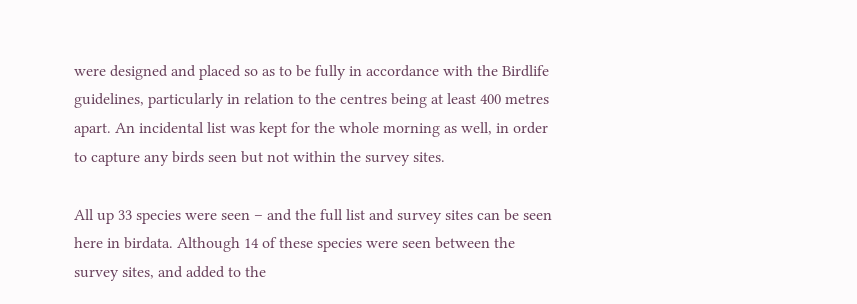were designed and placed so as to be fully in accordance with the Birdlife guidelines, particularly in relation to the centres being at least 400 metres apart. An incidental list was kept for the whole morning as well, in order to capture any birds seen but not within the survey sites.

All up 33 species were seen – and the full list and survey sites can be seen here in birdata. Although 14 of these species were seen between the survey sites, and added to the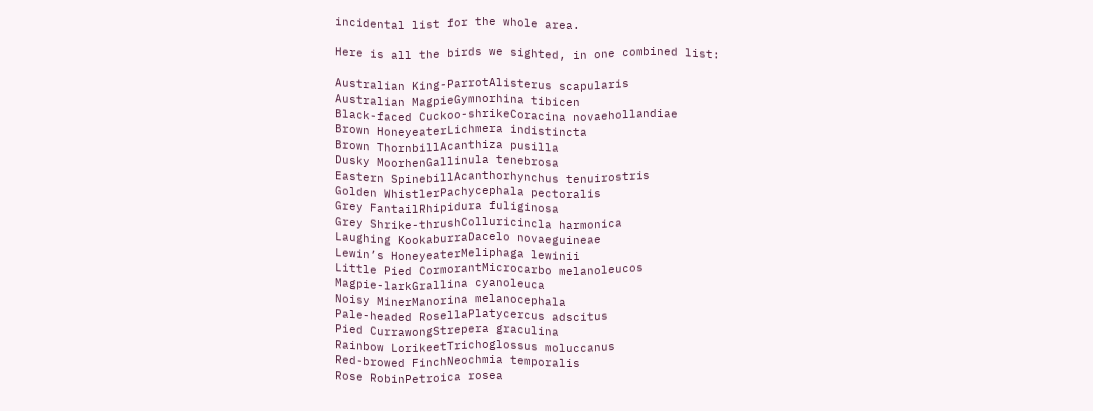incidental list for the whole area.

Here is all the birds we sighted, in one combined list:

Australian King-ParrotAlisterus scapularis
Australian MagpieGymnorhina tibicen
Black-faced Cuckoo-shrikeCoracina novaehollandiae
Brown HoneyeaterLichmera indistincta
Brown ThornbillAcanthiza pusilla
Dusky MoorhenGallinula tenebrosa
Eastern SpinebillAcanthorhynchus tenuirostris
Golden WhistlerPachycephala pectoralis
Grey FantailRhipidura fuliginosa
Grey Shrike-thrushColluricincla harmonica
Laughing KookaburraDacelo novaeguineae
Lewin’s HoneyeaterMeliphaga lewinii
Little Pied CormorantMicrocarbo melanoleucos
Magpie-larkGrallina cyanoleuca
Noisy MinerManorina melanocephala
Pale-headed RosellaPlatycercus adscitus
Pied CurrawongStrepera graculina
Rainbow LorikeetTrichoglossus moluccanus
Red-browed FinchNeochmia temporalis
Rose RobinPetroica rosea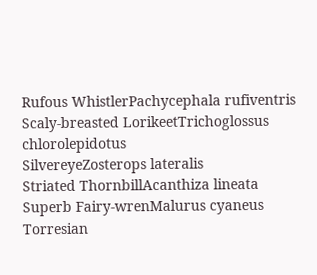Rufous WhistlerPachycephala rufiventris
Scaly-breasted LorikeetTrichoglossus chlorolepidotus
SilvereyeZosterops lateralis
Striated ThornbillAcanthiza lineata
Superb Fairy-wrenMalurus cyaneus
Torresian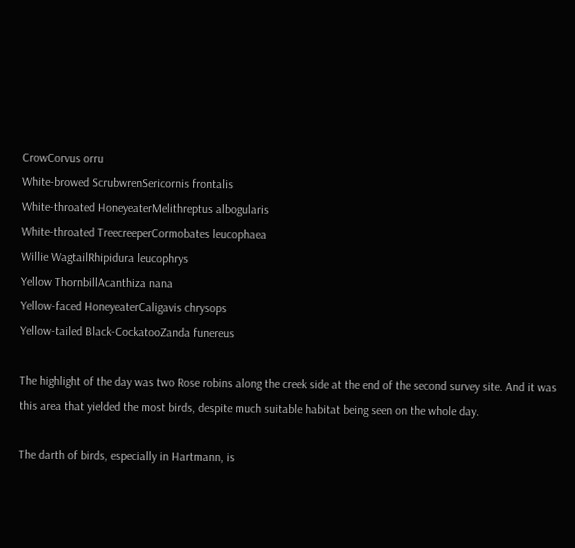CrowCorvus orru
White-browed ScrubwrenSericornis frontalis
White-throated HoneyeaterMelithreptus albogularis
White-throated TreecreeperCormobates leucophaea
Willie WagtailRhipidura leucophrys
Yellow ThornbillAcanthiza nana
Yellow-faced HoneyeaterCaligavis chrysops
Yellow-tailed Black-CockatooZanda funereus

The highlight of the day was two Rose robins along the creek side at the end of the second survey site. And it was this area that yielded the most birds, despite much suitable habitat being seen on the whole day.

The darth of birds, especially in Hartmann, is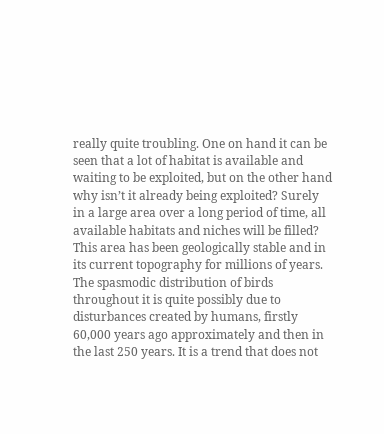really quite troubling. One on hand it can be seen that a lot of habitat is available and waiting to be exploited, but on the other hand why isn’t it already being exploited? Surely in a large area over a long period of time, all available habitats and niches will be filled? This area has been geologically stable and in its current topography for millions of years. The spasmodic distribution of birds throughout it is quite possibly due to disturbances created by humans, firstly 60,000 years ago approximately and then in the last 250 years. It is a trend that does not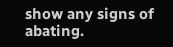show any signs of abating.